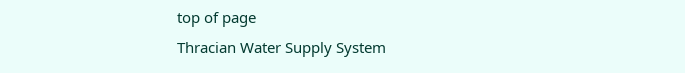top of page
Thracian Water Supply System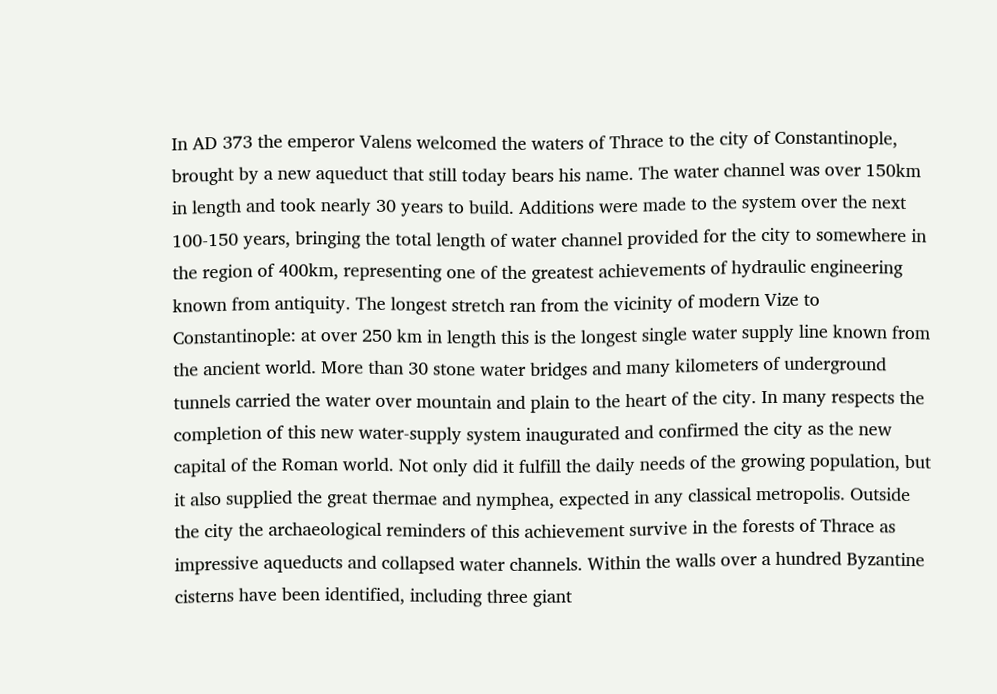In AD 373 the emperor Valens welcomed the waters of Thrace to the city of Constantinople, brought by a new aqueduct that still today bears his name. The water channel was over 150km in length and took nearly 30 years to build. Additions were made to the system over the next 100-150 years, bringing the total length of water channel provided for the city to somewhere in the region of 400km, representing one of the greatest achievements of hydraulic engineering known from antiquity. The longest stretch ran from the vicinity of modern Vize to Constantinople: at over 250 km in length this is the longest single water supply line known from the ancient world. More than 30 stone water bridges and many kilometers of underground tunnels carried the water over mountain and plain to the heart of the city. In many respects the completion of this new water-supply system inaugurated and confirmed the city as the new capital of the Roman world. Not only did it fulfill the daily needs of the growing population, but it also supplied the great thermae and nymphea, expected in any classical metropolis. Outside the city the archaeological reminders of this achievement survive in the forests of Thrace as impressive aqueducts and collapsed water channels. Within the walls over a hundred Byzantine cisterns have been identified, including three giant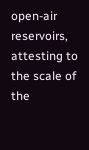open-air reservoirs, attesting to the scale of the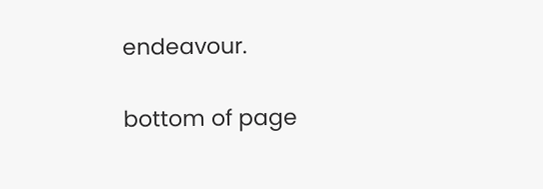endeavour.

bottom of page